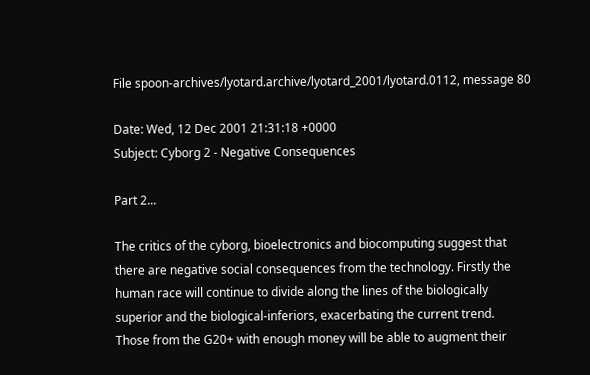File spoon-archives/lyotard.archive/lyotard_2001/lyotard.0112, message 80

Date: Wed, 12 Dec 2001 21:31:18 +0000
Subject: Cyborg 2 - Negative Consequences

Part 2...

The critics of the cyborg, bioelectronics and biocomputing suggest that
there are negative social consequences from the technology. Firstly the
human race will continue to divide along the lines of the biologically
superior and the biological-inferiors, exacerbating the current trend.
Those from the G20+ with enough money will be able to augment their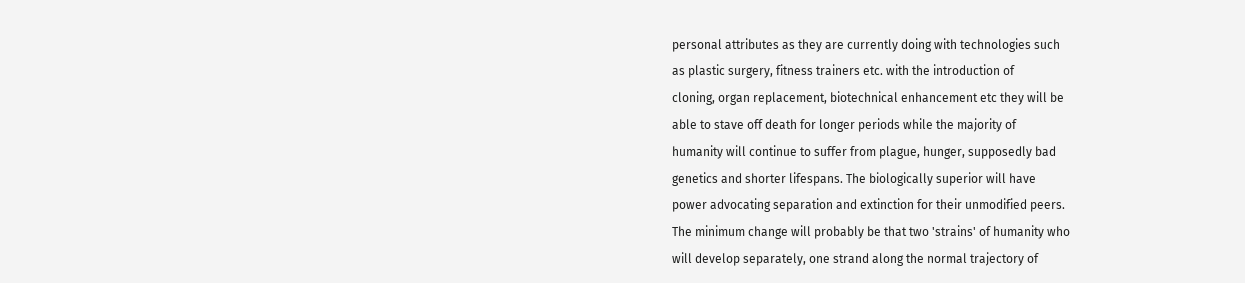personal attributes as they are currently doing with technologies such
as plastic surgery, fitness trainers etc. with the introduction of
cloning, organ replacement, biotechnical enhancement etc they will be
able to stave off death for longer periods while the majority of
humanity will continue to suffer from plague, hunger, supposedly bad
genetics and shorter lifespans. The biologically superior will have
power advocating separation and extinction for their unmodified peers.
The minimum change will probably be that two 'strains' of humanity who
will develop separately, one strand along the normal trajectory of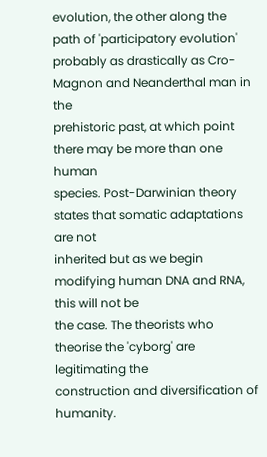evolution, the other along the path of 'participatory evolution'
probably as drastically as Cro-Magnon and Neanderthal man in the
prehistoric past, at which point there may be more than one human
species. Post-Darwinian theory states that somatic adaptations are not
inherited but as we begin modifying human DNA and RNA, this will not be
the case. The theorists who theorise the 'cyborg' are legitimating the
construction and diversification of humanity.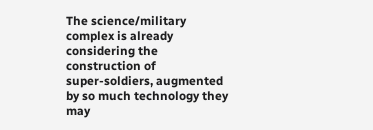The science/military complex is already considering the construction of
super-soldiers, augmented by so much technology they may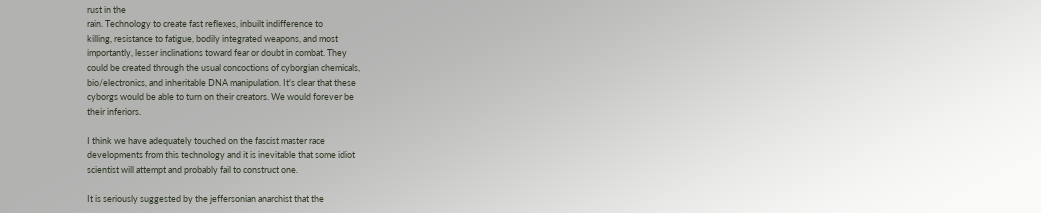rust in the
rain. Technology to create fast reflexes, inbuilt indifference to
killing, resistance to fatigue, bodily integrated weapons, and most
importantly, lesser inclinations toward fear or doubt in combat. They
could be created through the usual concoctions of cyborgian chemicals,
bio/electronics, and inheritable DNA manipulation. It's clear that these
cyborgs would be able to turn on their creators. We would forever be
their inferiors.

I think we have adequately touched on the fascist master race
developments from this technology and it is inevitable that some idiot
scientist will attempt and probably fail to construct one.

It is seriously suggested by the jeffersonian anarchist that the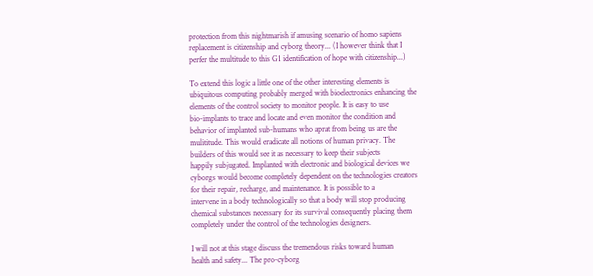protection from this nightmarish if amusing scenario of homo sapiens
replacement is citizenship and cyborg theory... (I however think that I
perfer the multitude to this G1 identification of hope with citizenship...)

To extend this logic a little one of the other interesting elements is
ubiquitous computing probably merged with bioelectronics enhancing the
elements of the control society to monitor people. It is easy to use
bio-implants to trace and locate and even monitor the condition and
behavior of implanted sub-humans who aprat from being us are the
mulititude. This would eradicate all notions of human privacy. The
builders of this would see it as necessary to keep their subjects
happily subjugated. Implanted with electronic and biological devices we
cyborgs would become completely dependent on the technologies creators
for their repair, recharge, and maintenance. It is possible to a
intervene in a body technologically so that a body will stop producing
chemical substances necessary for its survival consequently placing them
completely under the control of the technologies designers.

I will not at this stage discuss the tremendous risks toward human
health and safety... The pro-cyborg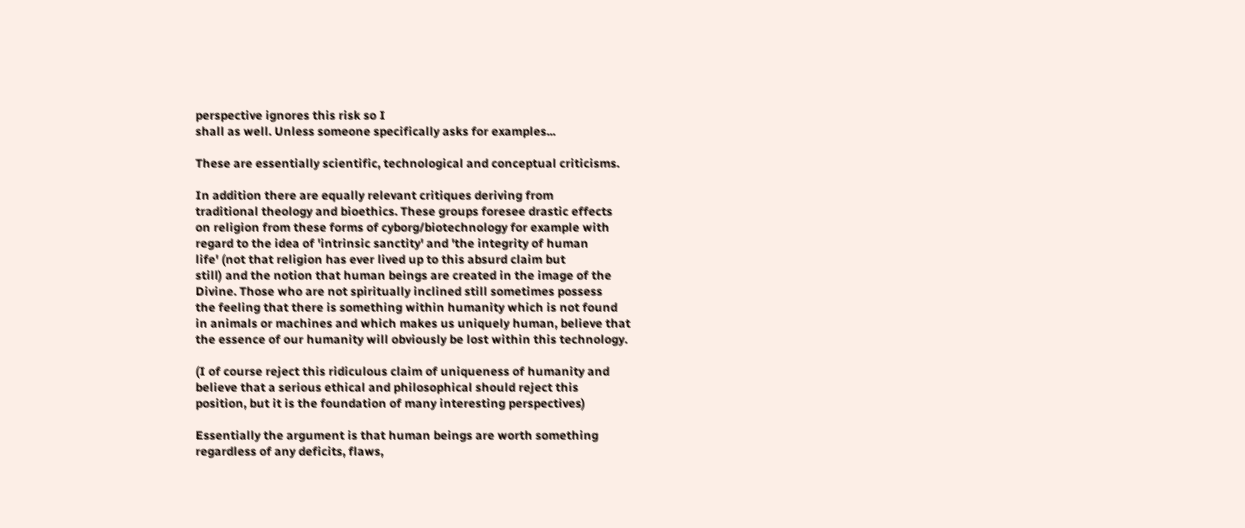perspective ignores this risk so I
shall as well. Unless someone specifically asks for examples...

These are essentially scientific, technological and conceptual criticisms.

In addition there are equally relevant critiques deriving from
traditional theology and bioethics. These groups foresee drastic effects
on religion from these forms of cyborg/biotechnology for example with
regard to the idea of 'intrinsic sanctity' and 'the integrity of human
life' (not that religion has ever lived up to this absurd claim but
still) and the notion that human beings are created in the image of the
Divine. Those who are not spiritually inclined still sometimes possess
the feeling that there is something within humanity which is not found
in animals or machines and which makes us uniquely human, believe that
the essence of our humanity will obviously be lost within this technology.

(I of course reject this ridiculous claim of uniqueness of humanity and
believe that a serious ethical and philosophical should reject this
position, but it is the foundation of many interesting perspectives)

Essentially the argument is that human beings are worth something
regardless of any deficits, flaws,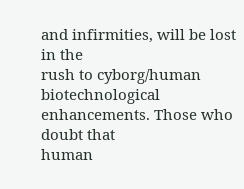and infirmities, will be lost in the
rush to cyborg/human biotechnological enhancements. Those who doubt that
human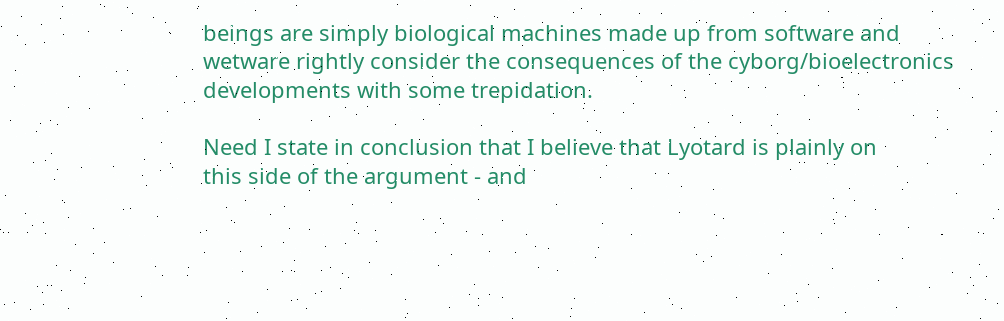beings are simply biological machines made up from software and
wetware rightly consider the consequences of the cyborg/bioelectronics
developments with some trepidation.

Need I state in conclusion that I believe that Lyotard is plainly on
this side of the argument - and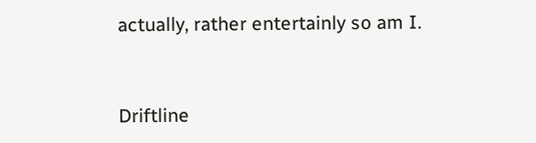actually, rather entertainly so am I.



Driftline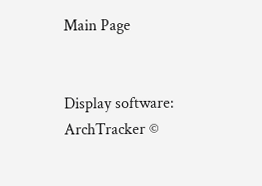Main Page


Display software: ArchTracker ©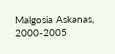Malgosia Askanas, 2000-2005